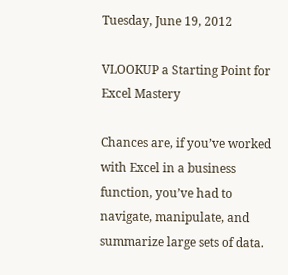Tuesday, June 19, 2012

VLOOKUP a Starting Point for Excel Mastery

Chances are, if you’ve worked with Excel in a business function, you’ve had to navigate, manipulate, and summarize large sets of data.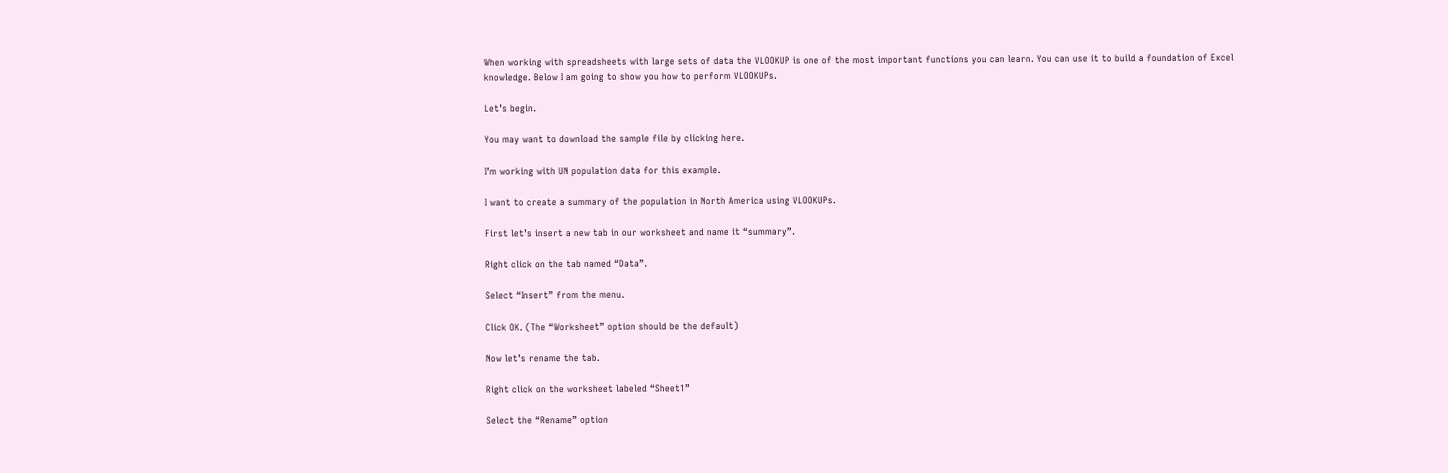When working with spreadsheets with large sets of data the VLOOKUP is one of the most important functions you can learn. You can use it to build a foundation of Excel knowledge. Below I am going to show you how to perform VLOOKUPs.

Let’s begin.

You may want to download the sample file by clicking here.

I’m working with UN population data for this example.

I want to create a summary of the population in North America using VLOOKUPs.

First let’s insert a new tab in our worksheet and name it “summary”.

Right click on the tab named “Data”.

Select “Insert” from the menu.

Click OK. (The “Worksheet” option should be the default)

Now let’s rename the tab.

Right click on the worksheet labeled “Sheet1”

Select the “Rename” option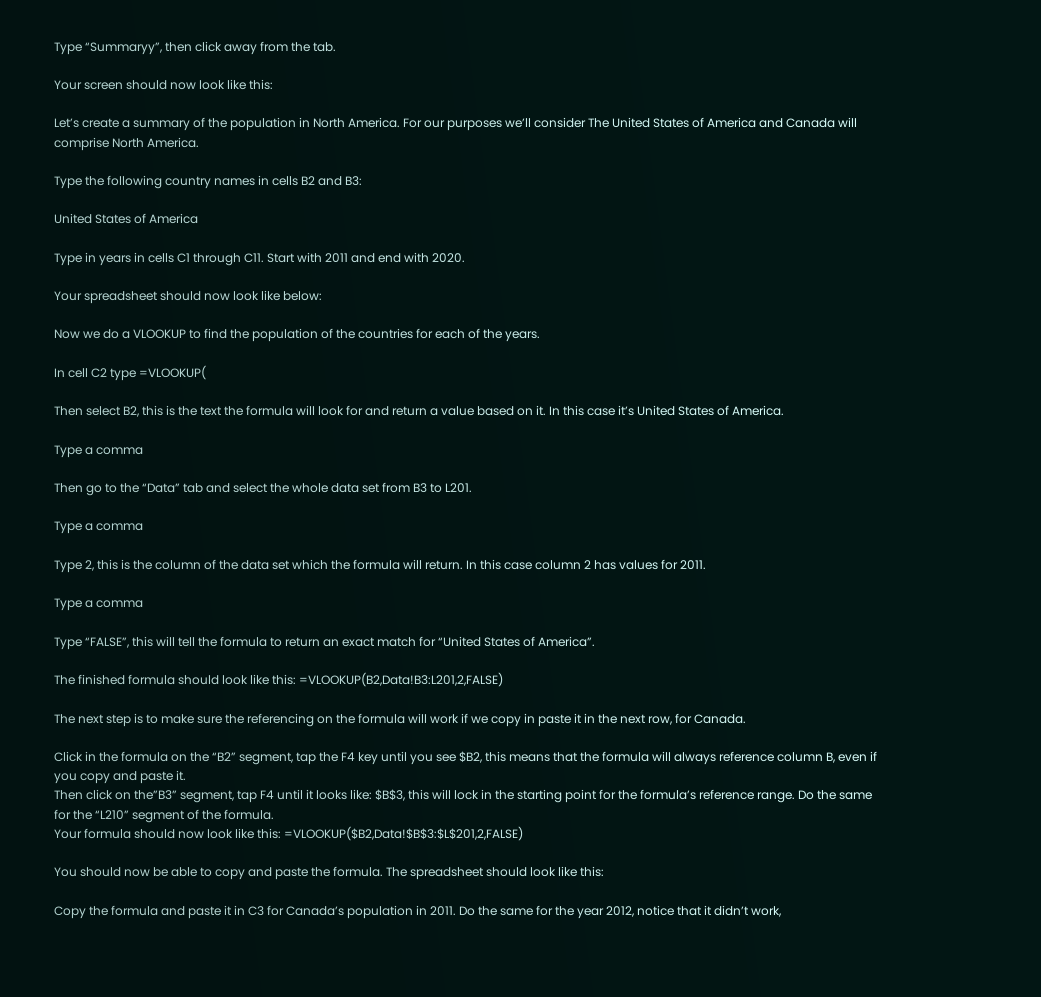Type “Summaryy”, then click away from the tab.

Your screen should now look like this:

Let’s create a summary of the population in North America. For our purposes we’ll consider The United States of America and Canada will comprise North America.

Type the following country names in cells B2 and B3:

United States of America

Type in years in cells C1 through C11. Start with 2011 and end with 2020.

Your spreadsheet should now look like below:

Now we do a VLOOKUP to find the population of the countries for each of the years.

In cell C2 type =VLOOKUP(

Then select B2, this is the text the formula will look for and return a value based on it. In this case it’s United States of America.

Type a comma

Then go to the “Data” tab and select the whole data set from B3 to L201.

Type a comma

Type 2, this is the column of the data set which the formula will return. In this case column 2 has values for 2011.

Type a comma

Type “FALSE”, this will tell the formula to return an exact match for “United States of America”.

The finished formula should look like this: =VLOOKUP(B2,Data!B3:L201,2,FALSE)

The next step is to make sure the referencing on the formula will work if we copy in paste it in the next row, for Canada.

Click in the formula on the “B2” segment, tap the F4 key until you see $B2, this means that the formula will always reference column B, even if you copy and paste it.
Then click on the”B3” segment, tap F4 until it looks like: $B$3, this will lock in the starting point for the formula’s reference range. Do the same for the “L210” segment of the formula.
Your formula should now look like this: =VLOOKUP($B2,Data!$B$3:$L$201,2,FALSE)

You should now be able to copy and paste the formula. The spreadsheet should look like this:

Copy the formula and paste it in C3 for Canada’s population in 2011. Do the same for the year 2012, notice that it didn’t work,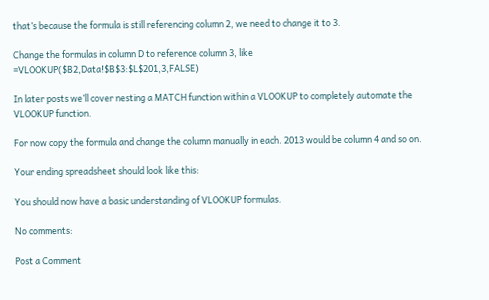that’s because the formula is still referencing column 2, we need to change it to 3.

Change the formulas in column D to reference column 3, like =VLOOKUP($B2,Data!$B$3:$L$201,3,FALSE)

In later posts we’ll cover nesting a MATCH function within a VLOOKUP to completely automate the VLOOKUP function.

For now copy the formula and change the column manually in each. 2013 would be column 4 and so on.

Your ending spreadsheet should look like this:

You should now have a basic understanding of VLOOKUP formulas.

No comments:

Post a Comment